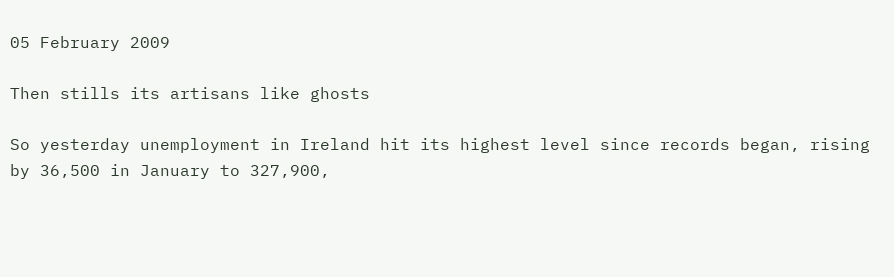05 February 2009

Then stills its artisans like ghosts

So yesterday unemployment in Ireland hit its highest level since records began, rising by 36,500 in January to 327,900,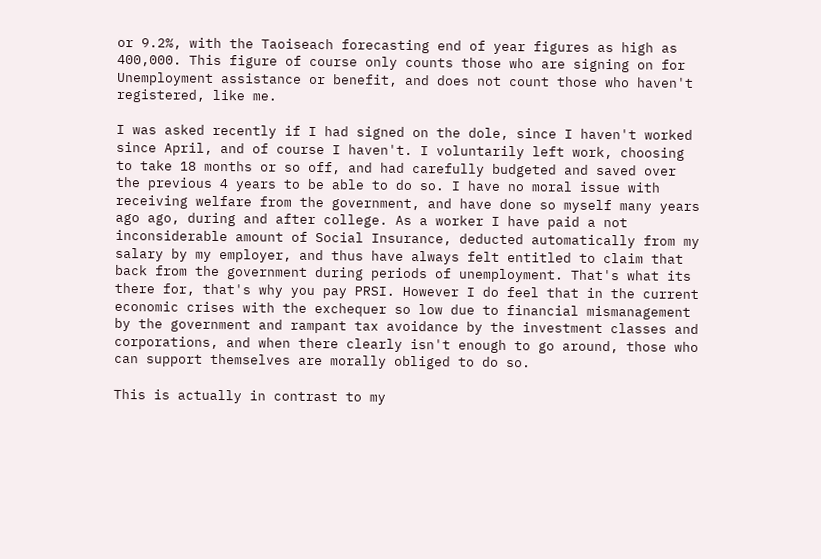or 9.2%, with the Taoiseach forecasting end of year figures as high as 400,000. This figure of course only counts those who are signing on for Unemployment assistance or benefit, and does not count those who haven't registered, like me.

I was asked recently if I had signed on the dole, since I haven't worked since April, and of course I haven't. I voluntarily left work, choosing to take 18 months or so off, and had carefully budgeted and saved over the previous 4 years to be able to do so. I have no moral issue with receiving welfare from the government, and have done so myself many years ago ago, during and after college. As a worker I have paid a not inconsiderable amount of Social Insurance, deducted automatically from my salary by my employer, and thus have always felt entitled to claim that back from the government during periods of unemployment. That's what its there for, that's why you pay PRSI. However I do feel that in the current economic crises with the exchequer so low due to financial mismanagement by the government and rampant tax avoidance by the investment classes and corporations, and when there clearly isn't enough to go around, those who can support themselves are morally obliged to do so.

This is actually in contrast to my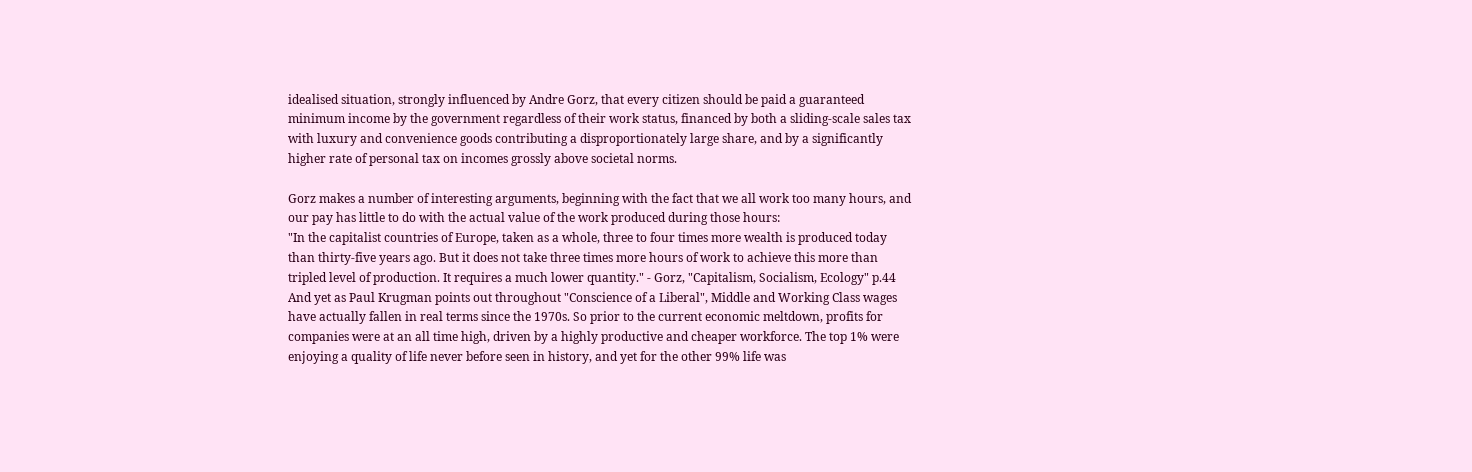idealised situation, strongly influenced by Andre Gorz, that every citizen should be paid a guaranteed minimum income by the government regardless of their work status, financed by both a sliding-scale sales tax with luxury and convenience goods contributing a disproportionately large share, and by a significantly higher rate of personal tax on incomes grossly above societal norms.

Gorz makes a number of interesting arguments, beginning with the fact that we all work too many hours, and our pay has little to do with the actual value of the work produced during those hours:
"In the capitalist countries of Europe, taken as a whole, three to four times more wealth is produced today than thirty-five years ago. But it does not take three times more hours of work to achieve this more than tripled level of production. It requires a much lower quantity." - Gorz, "Capitalism, Socialism, Ecology" p.44
And yet as Paul Krugman points out throughout "Conscience of a Liberal", Middle and Working Class wages have actually fallen in real terms since the 1970s. So prior to the current economic meltdown, profits for companies were at an all time high, driven by a highly productive and cheaper workforce. The top 1% were enjoying a quality of life never before seen in history, and yet for the other 99% life was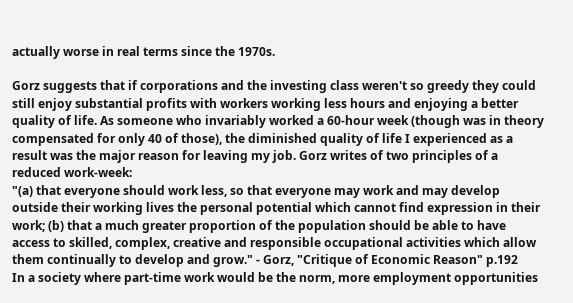actually worse in real terms since the 1970s.

Gorz suggests that if corporations and the investing class weren't so greedy they could still enjoy substantial profits with workers working less hours and enjoying a better quality of life. As someone who invariably worked a 60-hour week (though was in theory compensated for only 40 of those), the diminished quality of life I experienced as a result was the major reason for leaving my job. Gorz writes of two principles of a reduced work-week:
"(a) that everyone should work less, so that everyone may work and may develop outside their working lives the personal potential which cannot find expression in their work; (b) that a much greater proportion of the population should be able to have access to skilled, complex, creative and responsible occupational activities which allow them continually to develop and grow." - Gorz, "Critique of Economic Reason" p.192
In a society where part-time work would be the norm, more employment opportunities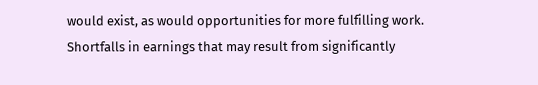would exist, as would opportunities for more fulfilling work. Shortfalls in earnings that may result from significantly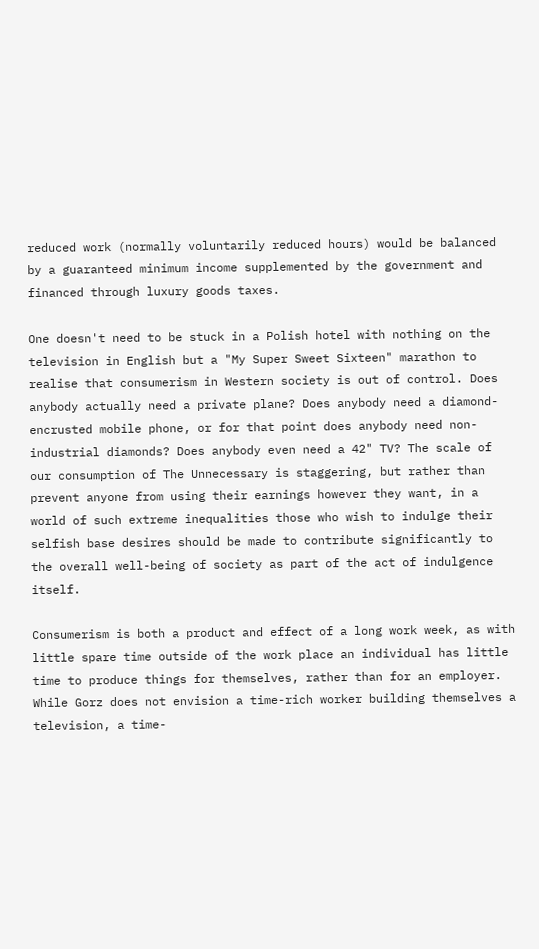reduced work (normally voluntarily reduced hours) would be balanced by a guaranteed minimum income supplemented by the government and financed through luxury goods taxes.

One doesn't need to be stuck in a Polish hotel with nothing on the television in English but a "My Super Sweet Sixteen" marathon to realise that consumerism in Western society is out of control. Does anybody actually need a private plane? Does anybody need a diamond-encrusted mobile phone, or for that point does anybody need non-industrial diamonds? Does anybody even need a 42" TV? The scale of our consumption of The Unnecessary is staggering, but rather than prevent anyone from using their earnings however they want, in a world of such extreme inequalities those who wish to indulge their selfish base desires should be made to contribute significantly to the overall well-being of society as part of the act of indulgence itself.

Consumerism is both a product and effect of a long work week, as with little spare time outside of the work place an individual has little time to produce things for themselves, rather than for an employer. While Gorz does not envision a time-rich worker building themselves a television, a time-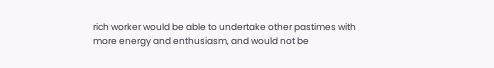rich worker would be able to undertake other pastimes with more energy and enthusiasm, and would not be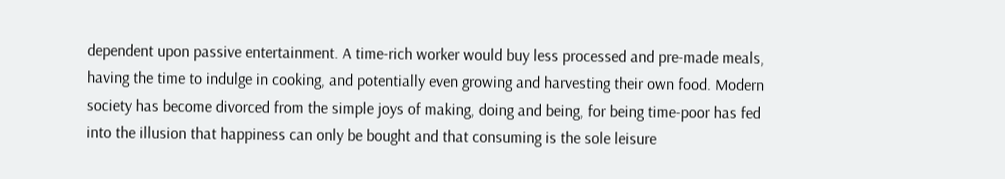dependent upon passive entertainment. A time-rich worker would buy less processed and pre-made meals, having the time to indulge in cooking, and potentially even growing and harvesting their own food. Modern society has become divorced from the simple joys of making, doing and being, for being time-poor has fed into the illusion that happiness can only be bought and that consuming is the sole leisure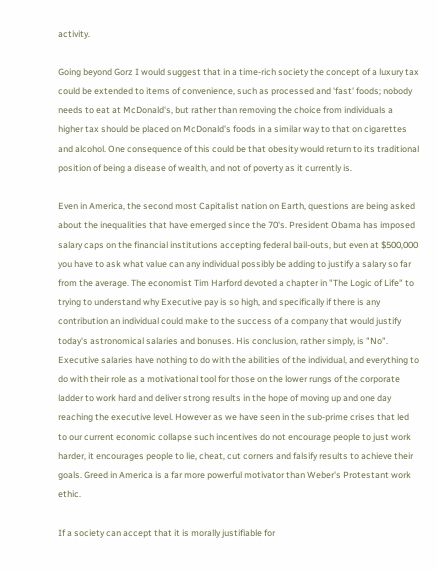activity.

Going beyond Gorz I would suggest that in a time-rich society the concept of a luxury tax could be extended to items of convenience, such as processed and 'fast' foods; nobody needs to eat at McDonald's, but rather than removing the choice from individuals a higher tax should be placed on McDonald's foods in a similar way to that on cigarettes and alcohol. One consequence of this could be that obesity would return to its traditional position of being a disease of wealth, and not of poverty as it currently is.

Even in America, the second most Capitalist nation on Earth, questions are being asked about the inequalities that have emerged since the 70's. President Obama has imposed salary caps on the financial institutions accepting federal bail-outs, but even at $500,000 you have to ask what value can any individual possibly be adding to justify a salary so far from the average. The economist Tim Harford devoted a chapter in "The Logic of Life" to trying to understand why Executive pay is so high, and specifically if there is any contribution an individual could make to the success of a company that would justify today's astronomical salaries and bonuses. His conclusion, rather simply, is "No". Executive salaries have nothing to do with the abilities of the individual, and everything to do with their role as a motivational tool for those on the lower rungs of the corporate ladder to work hard and deliver strong results in the hope of moving up and one day reaching the executive level. However as we have seen in the sub-prime crises that led to our current economic collapse such incentives do not encourage people to just work harder, it encourages people to lie, cheat, cut corners and falsify results to achieve their goals. Greed in America is a far more powerful motivator than Weber's Protestant work ethic.

If a society can accept that it is morally justifiable for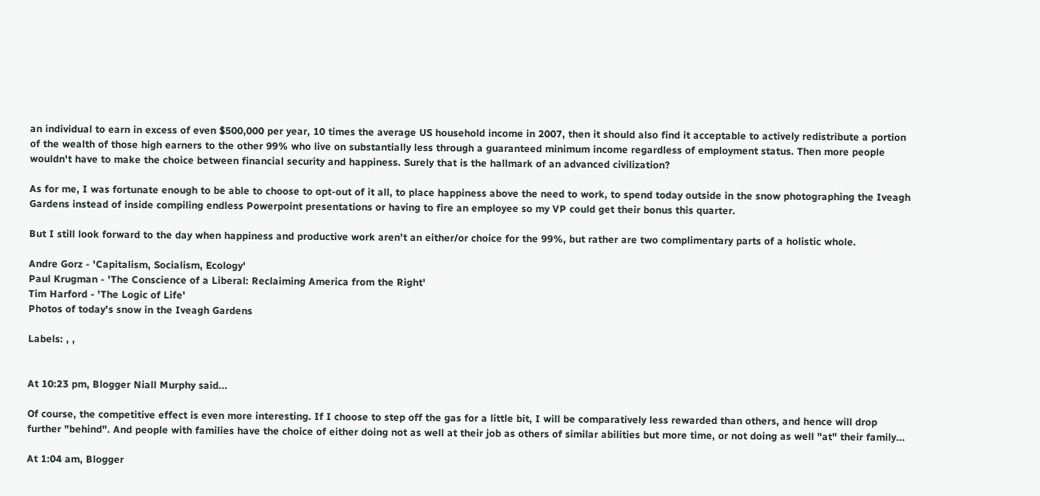an individual to earn in excess of even $500,000 per year, 10 times the average US household income in 2007, then it should also find it acceptable to actively redistribute a portion of the wealth of those high earners to the other 99% who live on substantially less through a guaranteed minimum income regardless of employment status. Then more people wouldn't have to make the choice between financial security and happiness. Surely that is the hallmark of an advanced civilization?

As for me, I was fortunate enough to be able to choose to opt-out of it all, to place happiness above the need to work, to spend today outside in the snow photographing the Iveagh Gardens instead of inside compiling endless Powerpoint presentations or having to fire an employee so my VP could get their bonus this quarter.

But I still look forward to the day when happiness and productive work aren't an either/or choice for the 99%, but rather are two complimentary parts of a holistic whole.

Andre Gorz - 'Capitalism, Socialism, Ecology'
Paul Krugman - 'The Conscience of a Liberal: Reclaiming America from the Right'
Tim Harford - 'The Logic of Life'
Photos of today's snow in the Iveagh Gardens

Labels: , ,


At 10:23 pm, Blogger Niall Murphy said...

Of course, the competitive effect is even more interesting. If I choose to step off the gas for a little bit, I will be comparatively less rewarded than others, and hence will drop further "behind". And people with families have the choice of either doing not as well at their job as others of similar abilities but more time, or not doing as well "at" their family...

At 1:04 am, Blogger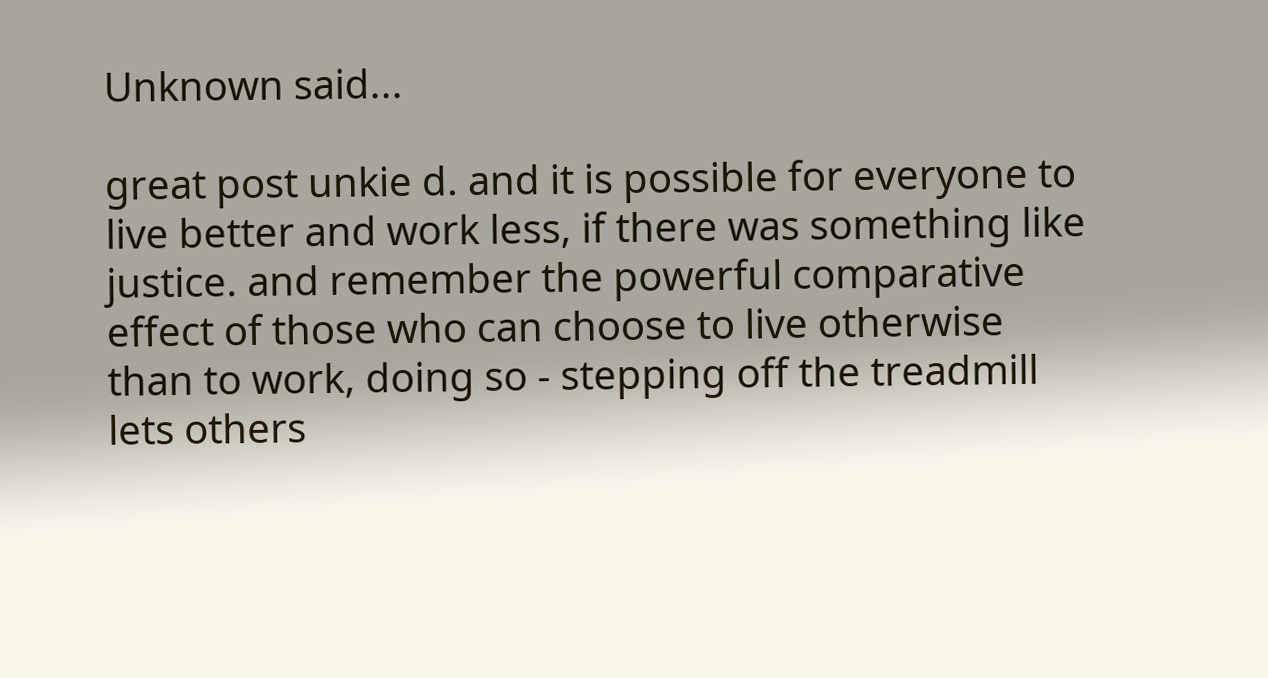Unknown said...

great post unkie d. and it is possible for everyone to live better and work less, if there was something like justice. and remember the powerful comparative effect of those who can choose to live otherwise than to work, doing so - stepping off the treadmill lets others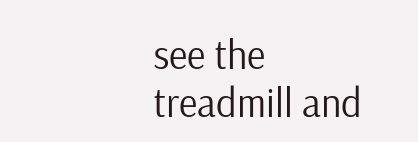see the treadmill and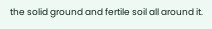the solid ground and fertile soil all around it.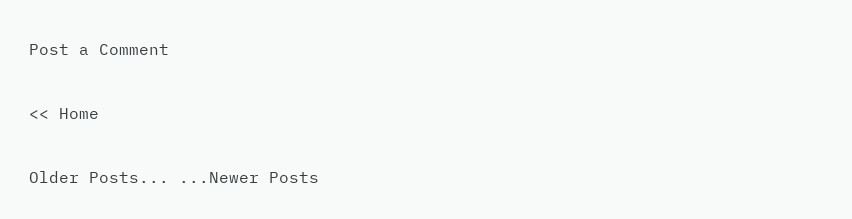Post a Comment

<< Home

Older Posts... ...Newer Posts